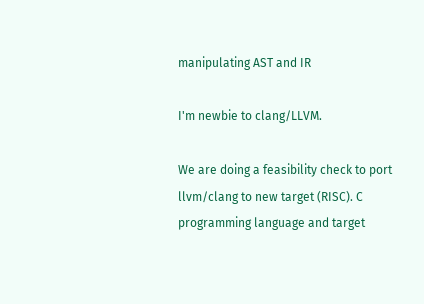manipulating AST and IR

I'm newbie to clang/LLVM.

We are doing a feasibility check to port llvm/clang to new target (RISC). C
programming language and target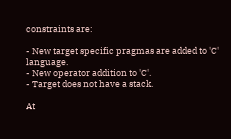constraints are:

- New target specific pragmas are added to 'C' language.
- New operator addition to 'C'.
- Target does not have a stack.

At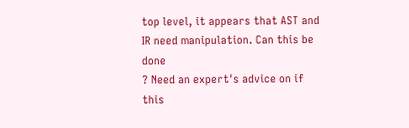top level, it appears that AST and IR need manipulation. Can this be done
? Need an expert's advice on if this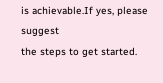is achievable.If yes, please suggest
the steps to get started.